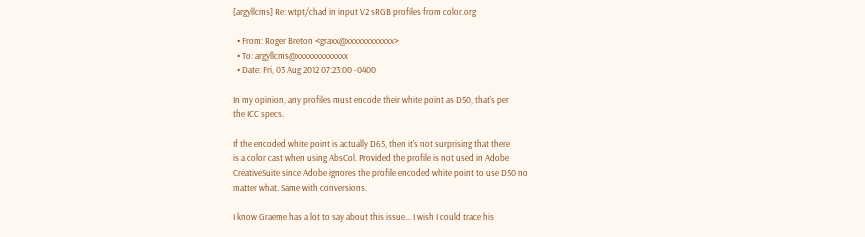[argyllcms] Re: wtpt/chad in input V2 sRGB profiles from color.org

  • From: Roger Breton <graxx@xxxxxxxxxxxx>
  • To: argyllcms@xxxxxxxxxxxxx
  • Date: Fri, 03 Aug 2012 07:23:00 -0400

In my opinion, any profiles must encode their white point as D50, that's per
the ICC specs.

If the encoded white point is actually D65, then it's not surprising that there
is a color cast when using AbsCol. Provided the profile is not used in Adobe
CreativeSuite since Adobe ignores the profile encoded white point to use D50 no
matter what. Same with conversions.

I know Graeme has a lot to say about this issue... I wish I could trace his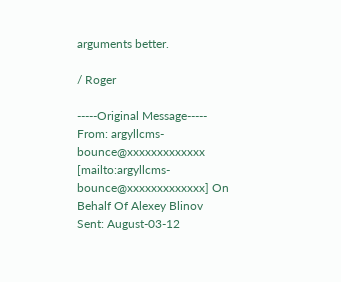arguments better.

/ Roger

-----Original Message-----
From: argyllcms-bounce@xxxxxxxxxxxxx [mailto:argyllcms-bounce@xxxxxxxxxxxxx] On
Behalf Of Alexey Blinov
Sent: August-03-12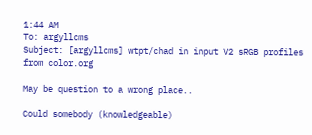1:44 AM
To: argyllcms
Subject: [argyllcms] wtpt/chad in input V2 sRGB profiles from color.org

May be question to a wrong place..

Could somebody (knowledgeable)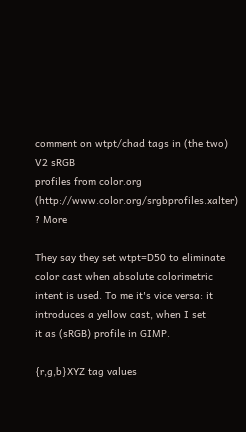comment on wtpt/chad tags in (the two) V2 sRGB
profiles from color.org (http://www.color.org/srgbprofiles.xalter) ? More

They say they set wtpt=D50 to eliminate color cast when absolute colorimetric
intent is used. To me it's vice versa: it introduces a yellow cast, when I set
it as (sRGB) profile in GIMP.

{r,g,b}XYZ tag values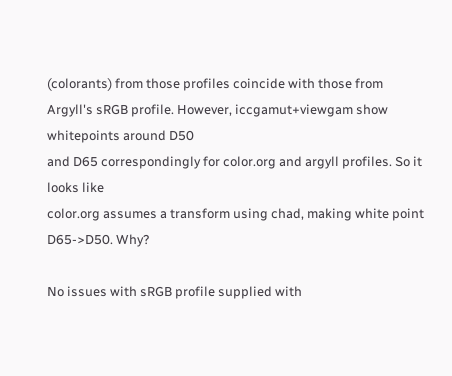(colorants) from those profiles coincide with those from
Argyll's sRGB profile. However, iccgamut+viewgam show whitepoints around D50
and D65 correspondingly for color.org and argyll profiles. So it looks like
color.org assumes a transform using chad, making white point D65->D50. Why?

No issues with sRGB profile supplied with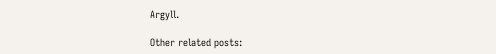Argyll.

Other related posts: